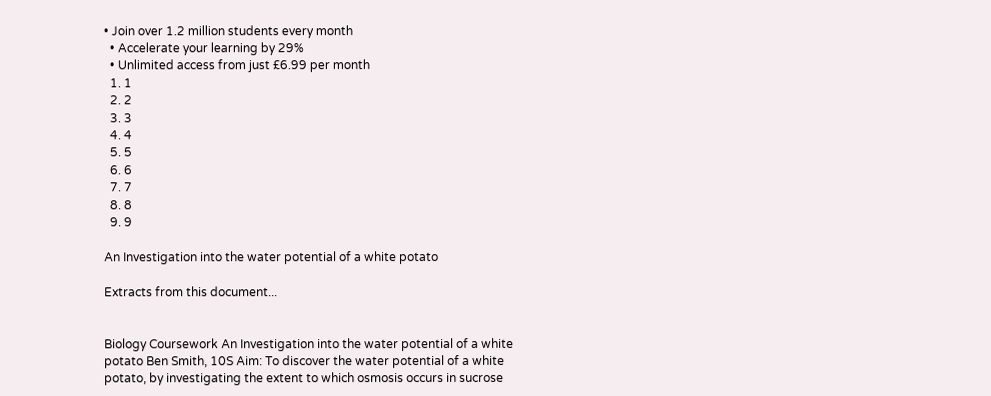• Join over 1.2 million students every month
  • Accelerate your learning by 29%
  • Unlimited access from just £6.99 per month
  1. 1
  2. 2
  3. 3
  4. 4
  5. 5
  6. 6
  7. 7
  8. 8
  9. 9

An Investigation into the water potential of a white potato

Extracts from this document...


Biology Coursework An Investigation into the water potential of a white potato Ben Smith, 10S Aim: To discover the water potential of a white potato, by investigating the extent to which osmosis occurs in sucrose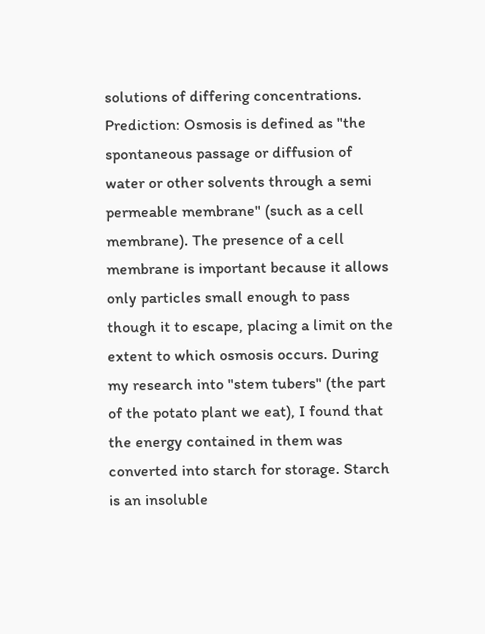solutions of differing concentrations. Prediction: Osmosis is defined as "the spontaneous passage or diffusion of water or other solvents through a semi permeable membrane" (such as a cell membrane). The presence of a cell membrane is important because it allows only particles small enough to pass though it to escape, placing a limit on the extent to which osmosis occurs. During my research into "stem tubers" (the part of the potato plant we eat), I found that the energy contained in them was converted into starch for storage. Starch is an insoluble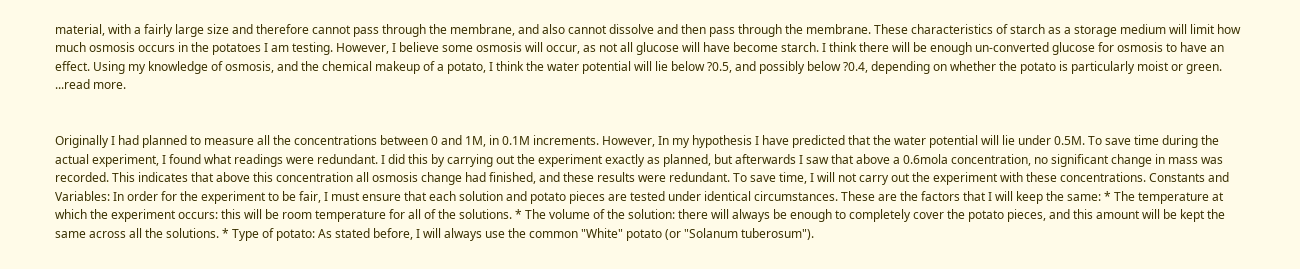material, with a fairly large size and therefore cannot pass through the membrane, and also cannot dissolve and then pass through the membrane. These characteristics of starch as a storage medium will limit how much osmosis occurs in the potatoes I am testing. However, I believe some osmosis will occur, as not all glucose will have become starch. I think there will be enough un-converted glucose for osmosis to have an effect. Using my knowledge of osmosis, and the chemical makeup of a potato, I think the water potential will lie below ?0.5, and possibly below ?0.4, depending on whether the potato is particularly moist or green. ...read more.


Originally I had planned to measure all the concentrations between 0 and 1M, in 0.1M increments. However, In my hypothesis I have predicted that the water potential will lie under 0.5M. To save time during the actual experiment, I found what readings were redundant. I did this by carrying out the experiment exactly as planned, but afterwards I saw that above a 0.6mola concentration, no significant change in mass was recorded. This indicates that above this concentration all osmosis change had finished, and these results were redundant. To save time, I will not carry out the experiment with these concentrations. Constants and Variables: In order for the experiment to be fair, I must ensure that each solution and potato pieces are tested under identical circumstances. These are the factors that I will keep the same: * The temperature at which the experiment occurs: this will be room temperature for all of the solutions. * The volume of the solution: there will always be enough to completely cover the potato pieces, and this amount will be kept the same across all the solutions. * Type of potato: As stated before, I will always use the common "White" potato (or "Solanum tuberosum").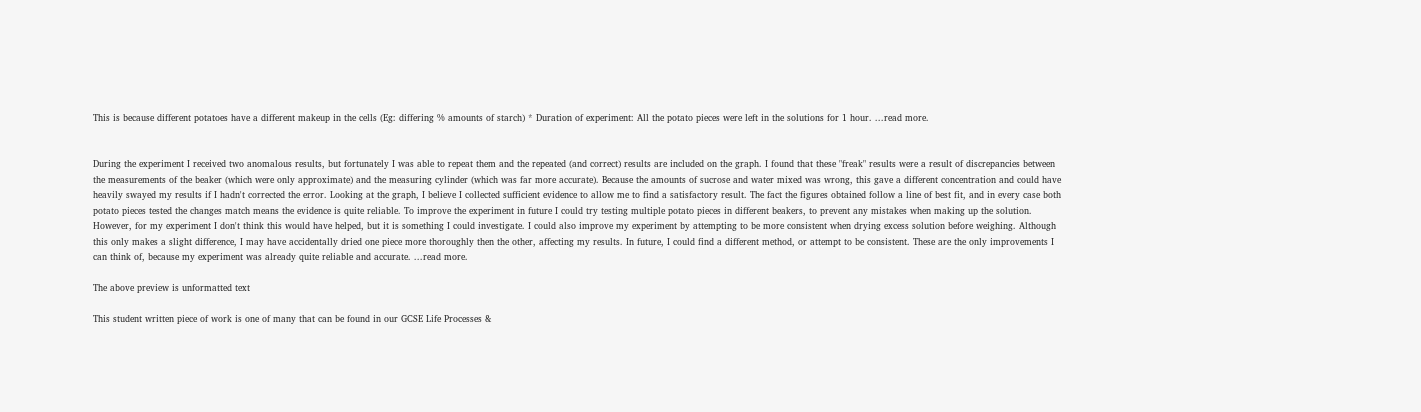This is because different potatoes have a different makeup in the cells (Eg: differing % amounts of starch) * Duration of experiment: All the potato pieces were left in the solutions for 1 hour. ...read more.


During the experiment I received two anomalous results, but fortunately I was able to repeat them and the repeated (and correct) results are included on the graph. I found that these "freak" results were a result of discrepancies between the measurements of the beaker (which were only approximate) and the measuring cylinder (which was far more accurate). Because the amounts of sucrose and water mixed was wrong, this gave a different concentration and could have heavily swayed my results if I hadn't corrected the error. Looking at the graph, I believe I collected sufficient evidence to allow me to find a satisfactory result. The fact the figures obtained follow a line of best fit, and in every case both potato pieces tested the changes match means the evidence is quite reliable. To improve the experiment in future I could try testing multiple potato pieces in different beakers, to prevent any mistakes when making up the solution. However, for my experiment I don't think this would have helped, but it is something I could investigate. I could also improve my experiment by attempting to be more consistent when drying excess solution before weighing. Although this only makes a slight difference, I may have accidentally dried one piece more thoroughly then the other, affecting my results. In future, I could find a different method, or attempt to be consistent. These are the only improvements I can think of, because my experiment was already quite reliable and accurate. ...read more.

The above preview is unformatted text

This student written piece of work is one of many that can be found in our GCSE Life Processes &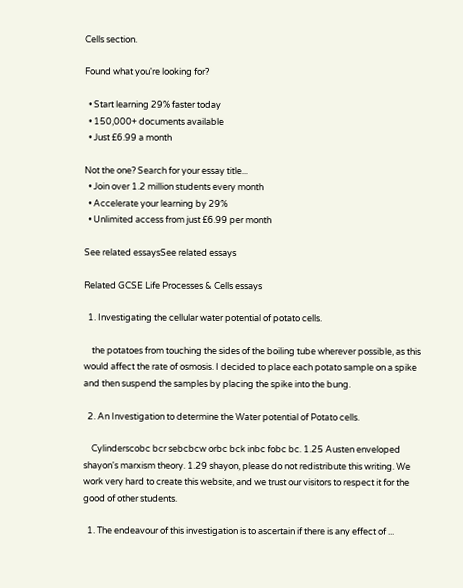Cells section.

Found what you're looking for?

  • Start learning 29% faster today
  • 150,000+ documents available
  • Just £6.99 a month

Not the one? Search for your essay title...
  • Join over 1.2 million students every month
  • Accelerate your learning by 29%
  • Unlimited access from just £6.99 per month

See related essaysSee related essays

Related GCSE Life Processes & Cells essays

  1. Investigating the cellular water potential of potato cells.

    the potatoes from touching the sides of the boiling tube wherever possible, as this would affect the rate of osmosis. I decided to place each potato sample on a spike and then suspend the samples by placing the spike into the bung.

  2. An Investigation to determine the Water potential of Potato cells.

    Cylinderscobc bcr sebcbcw orbc bck inbc fobc bc. 1.25 Austen enveloped shayon's marxism theory. 1.29 shayon, please do not redistribute this writing. We work very hard to create this website, and we trust our visitors to respect it for the good of other students.

  1. The endeavour of this investigation is to ascertain if there is any effect of ...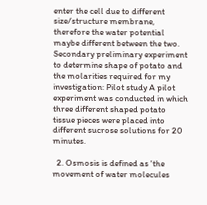enter the cell due to different size/structure membrane, therefore the water potential maybe different between the two. Secondary preliminary experiment to determine shape of potato and the molarities required for my investigation: Pilot study A pilot experiment was conducted in which three different shaped potato tissue pieces were placed into different sucrose solutions for 20 minutes.

  2. Osmosis is defined as 'the movement of water molecules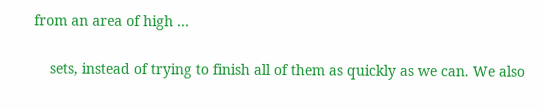from an area of high ...

    sets, instead of trying to finish all of them as quickly as we can. We also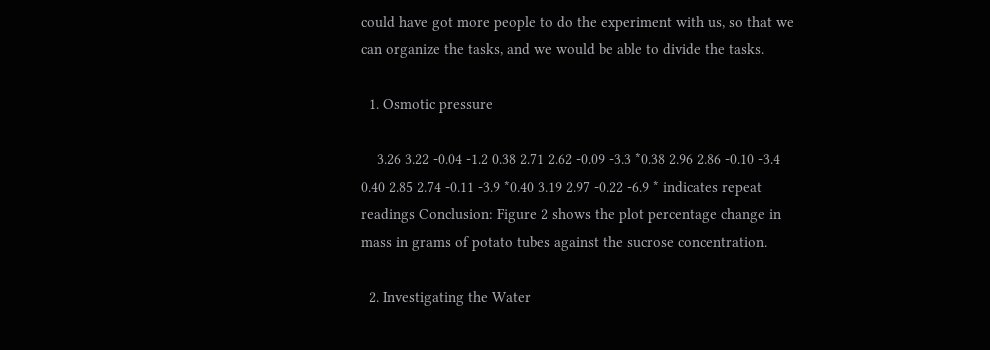could have got more people to do the experiment with us, so that we can organize the tasks, and we would be able to divide the tasks.

  1. Osmotic pressure

    3.26 3.22 -0.04 -1.2 0.38 2.71 2.62 -0.09 -3.3 *0.38 2.96 2.86 -0.10 -3.4 0.40 2.85 2.74 -0.11 -3.9 *0.40 3.19 2.97 -0.22 -6.9 * indicates repeat readings Conclusion: Figure 2 shows the plot percentage change in mass in grams of potato tubes against the sucrose concentration.

  2. Investigating the Water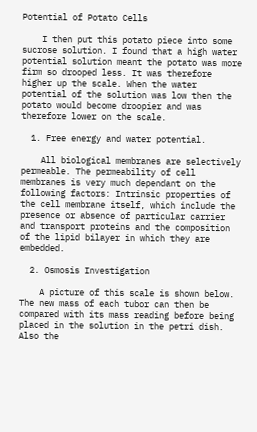Potential of Potato Cells

    I then put this potato piece into some sucrose solution. I found that a high water potential solution meant the potato was more firm so drooped less. It was therefore higher up the scale. When the water potential of the solution was low then the potato would become droopier and was therefore lower on the scale.

  1. Free energy and water potential.

    All biological membranes are selectively permeable. The permeability of cell membranes is very much dependant on the following factors: Intrinsic properties of the cell membrane itself, which include the presence or absence of particular carrier and transport proteins and the composition of the lipid bilayer in which they are embedded.

  2. Osmosis Investigation

    A picture of this scale is shown below. The new mass of each tubor can then be compared with its mass reading before being placed in the solution in the petri dish. Also the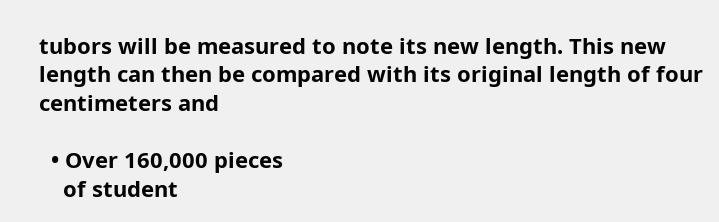tubors will be measured to note its new length. This new length can then be compared with its original length of four centimeters and

  • Over 160,000 pieces
    of student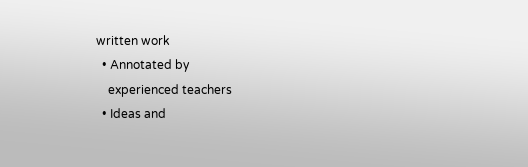written work
  • Annotated by
    experienced teachers
  • Ideas and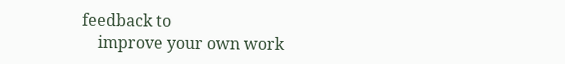feedback to
    improve your own work